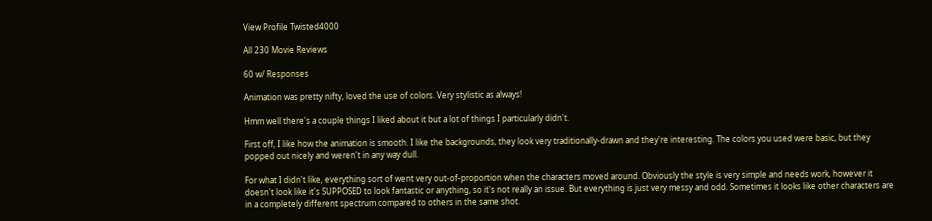View Profile Twisted4000

All 230 Movie Reviews

60 w/ Responses

Animation was pretty nifty, loved the use of colors. Very stylistic as always!

Hmm well there's a couple things I liked about it but a lot of things I particularly didn't.

First off, I like how the animation is smooth. I like the backgrounds, they look very traditionally-drawn and they're interesting. The colors you used were basic, but they popped out nicely and weren't in any way dull.

For what I didn't like, everything sort of went very out-of-proportion when the characters moved around. Obviously the style is very simple and needs work, however it doesn't look like it's SUPPOSED to look fantastic or anything, so it's not really an issue. But everything is just very messy and odd. Sometimes it looks like other characters are in a completely different spectrum compared to others in the same shot.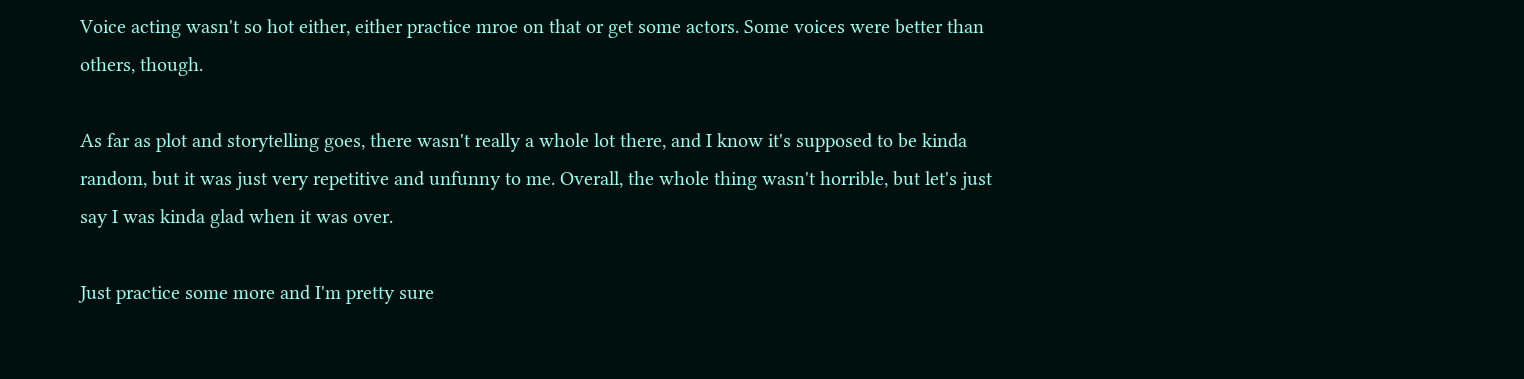Voice acting wasn't so hot either, either practice mroe on that or get some actors. Some voices were better than others, though.

As far as plot and storytelling goes, there wasn't really a whole lot there, and I know it's supposed to be kinda random, but it was just very repetitive and unfunny to me. Overall, the whole thing wasn't horrible, but let's just say I was kinda glad when it was over.

Just practice some more and I'm pretty sure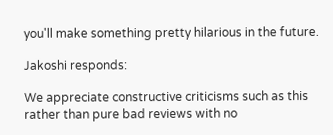you'll make something pretty hilarious in the future.

Jakoshi responds:

We appreciate constructive criticisms such as this rather than pure bad reviews with no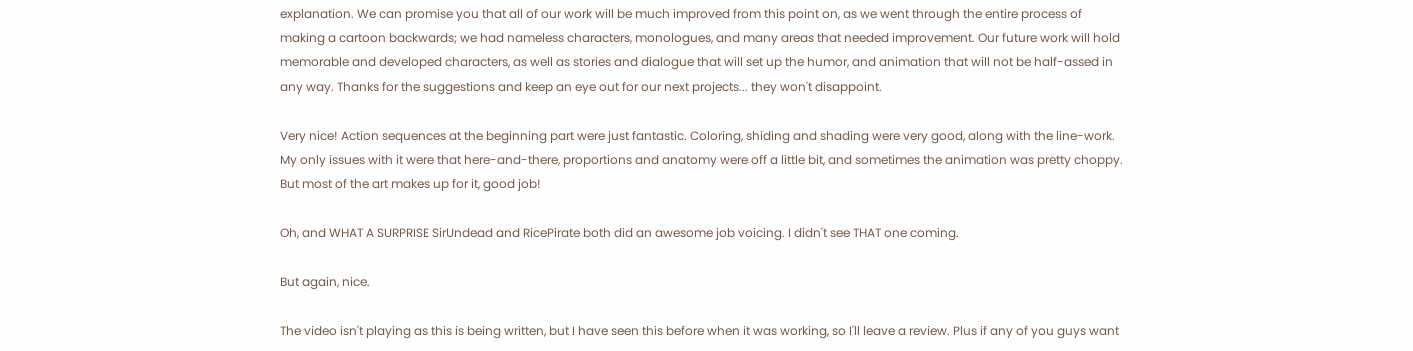explanation. We can promise you that all of our work will be much improved from this point on, as we went through the entire process of making a cartoon backwards; we had nameless characters, monologues, and many areas that needed improvement. Our future work will hold memorable and developed characters, as well as stories and dialogue that will set up the humor, and animation that will not be half-assed in any way. Thanks for the suggestions and keep an eye out for our next projects... they won't disappoint.

Very nice! Action sequences at the beginning part were just fantastic. Coloring, shiding and shading were very good, along with the line-work. My only issues with it were that here-and-there, proportions and anatomy were off a little bit, and sometimes the animation was pretty choppy. But most of the art makes up for it, good job!

Oh, and WHAT A SURPRISE SirUndead and RicePirate both did an awesome job voicing. I didn't see THAT one coming.

But again, nice.

The video isn't playing as this is being written, but I have seen this before when it was working, so I'll leave a review. Plus if any of you guys want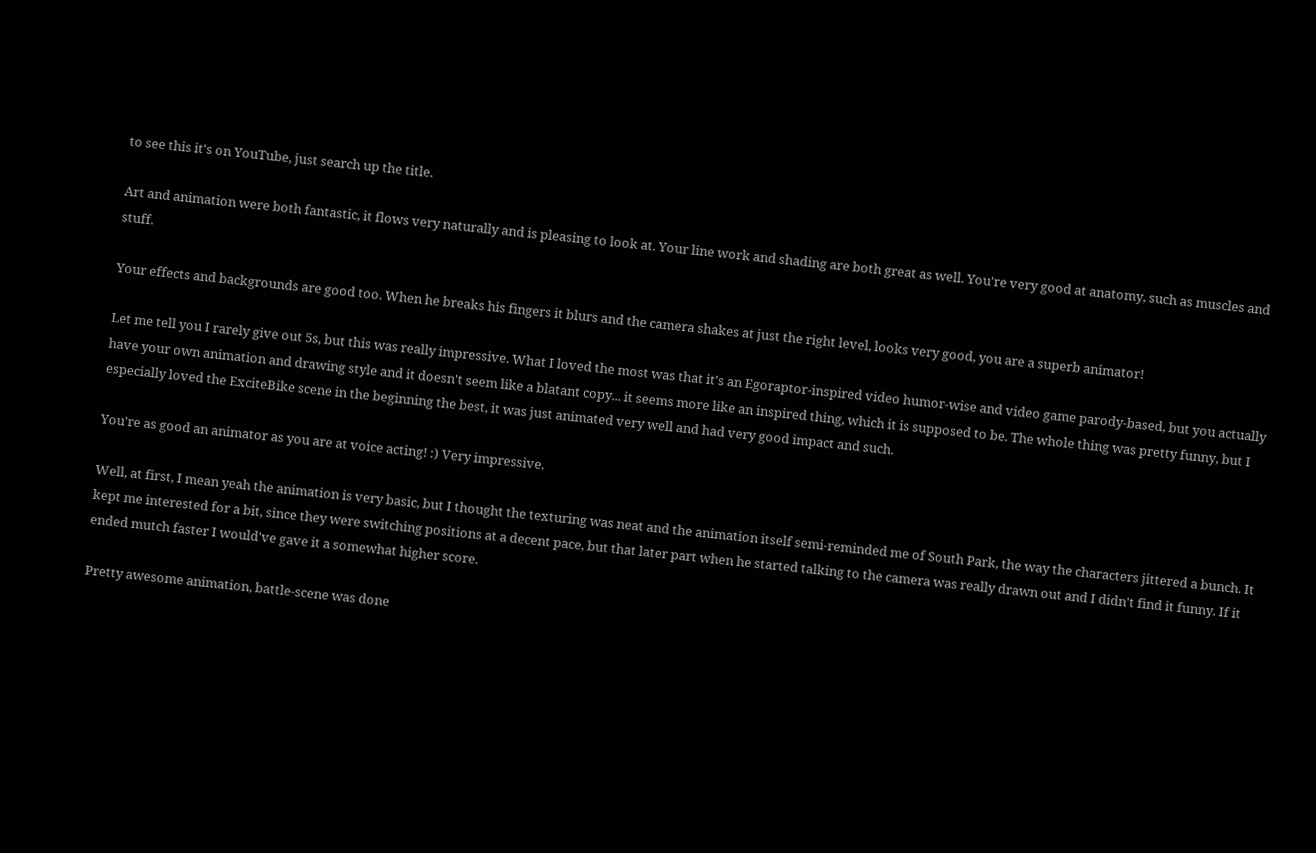to see this it's on YouTube, just search up the title.

Art and animation were both fantastic, it flows very naturally and is pleasing to look at. Your line work and shading are both great as well. You're very good at anatomy, such as muscles and stuff.

Your effects and backgrounds are good too. When he breaks his fingers it blurs and the camera shakes at just the right level, looks very good, you are a superb animator!

Let me tell you I rarely give out 5s, but this was really impressive. What I loved the most was that it's an Egoraptor-inspired video humor-wise and video game parody-based, but you actually have your own animation and drawing style and it doesn't seem like a blatant copy... it seems more like an inspired thing, which it is supposed to be. The whole thing was pretty funny, but I especially loved the ExciteBike scene in the beginning the best, it was just animated very well and had very good impact and such.

You're as good an animator as you are at voice acting! :) Very impressive.

Well, at first, I mean yeah the animation is very basic, but I thought the texturing was neat and the animation itself semi-reminded me of South Park, the way the characters jittered a bunch. It kept me interested for a bit, since they were switching positions at a decent pace, but that later part when he started talking to the camera was really drawn out and I didn't find it funny. If it ended mutch faster I would've gave it a somewhat higher score.

Pretty awesome animation, battle-scene was done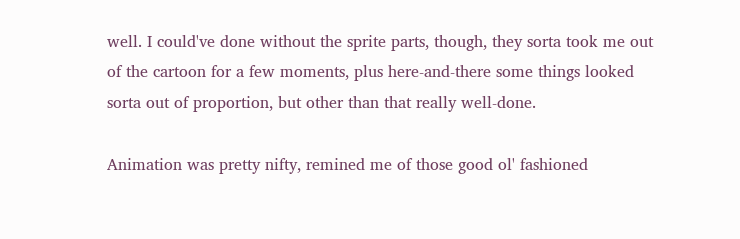well. I could've done without the sprite parts, though, they sorta took me out of the cartoon for a few moments, plus here-and-there some things looked sorta out of proportion, but other than that really well-done.

Animation was pretty nifty, remined me of those good ol' fashioned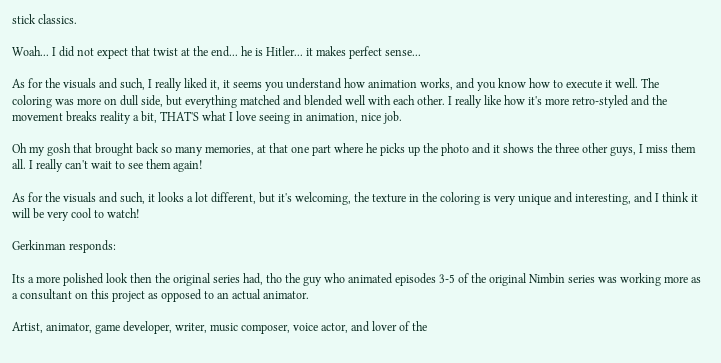stick classics.

Woah... I did not expect that twist at the end... he is Hitler... it makes perfect sense...

As for the visuals and such, I really liked it, it seems you understand how animation works, and you know how to execute it well. The coloring was more on dull side, but everything matched and blended well with each other. I really like how it's more retro-styled and the movement breaks reality a bit, THAT'S what I love seeing in animation, nice job.

Oh my gosh that brought back so many memories, at that one part where he picks up the photo and it shows the three other guys, I miss them all. I really can't wait to see them again!

As for the visuals and such, it looks a lot different, but it's welcoming, the texture in the coloring is very unique and interesting, and I think it will be very cool to watch!

Gerkinman responds:

Its a more polished look then the original series had, tho the guy who animated episodes 3-5 of the original Nimbin series was working more as a consultant on this project as opposed to an actual animator.

Artist, animator, game developer, writer, music composer, voice actor, and lover of the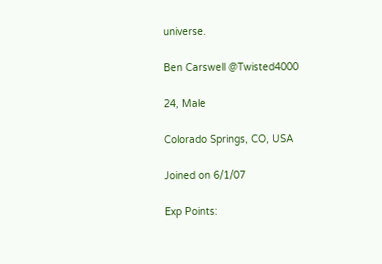universe.

Ben Carswell @Twisted4000

24, Male

Colorado Springs, CO, USA

Joined on 6/1/07

Exp Points: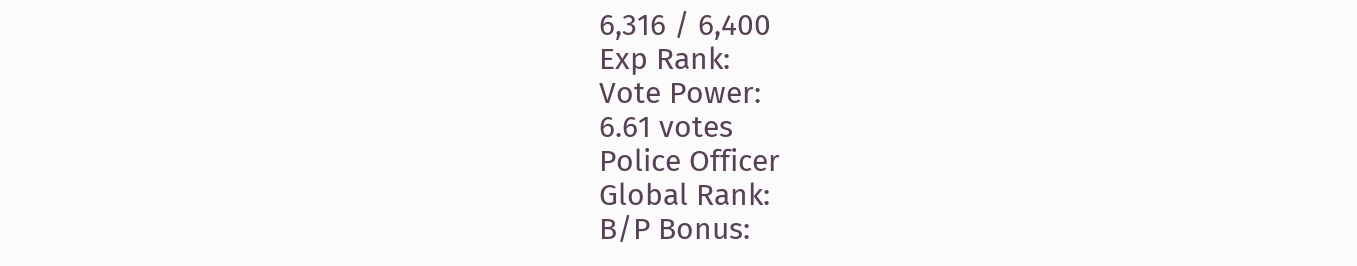6,316 / 6,400
Exp Rank:
Vote Power:
6.61 votes
Police Officer
Global Rank:
B/P Bonus: